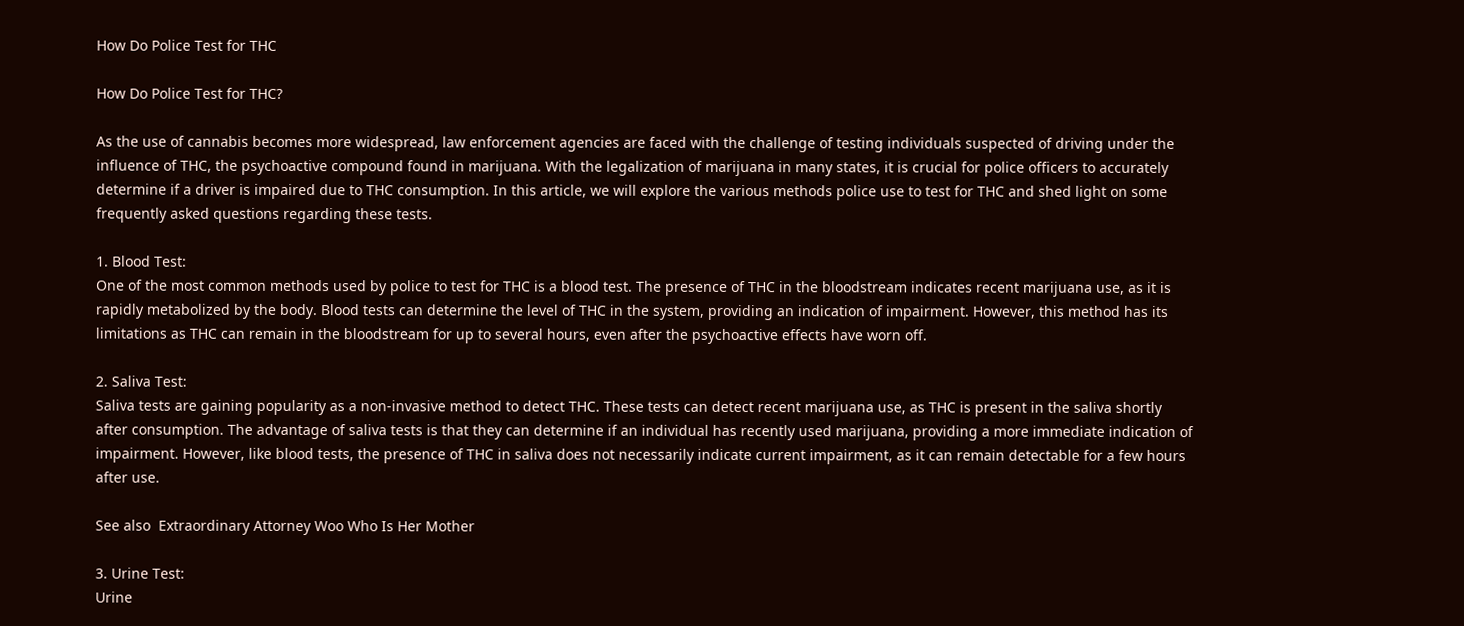How Do Police Test for THC

How Do Police Test for THC?

As the use of cannabis becomes more widespread, law enforcement agencies are faced with the challenge of testing individuals suspected of driving under the influence of THC, the psychoactive compound found in marijuana. With the legalization of marijuana in many states, it is crucial for police officers to accurately determine if a driver is impaired due to THC consumption. In this article, we will explore the various methods police use to test for THC and shed light on some frequently asked questions regarding these tests.

1. Blood Test:
One of the most common methods used by police to test for THC is a blood test. The presence of THC in the bloodstream indicates recent marijuana use, as it is rapidly metabolized by the body. Blood tests can determine the level of THC in the system, providing an indication of impairment. However, this method has its limitations as THC can remain in the bloodstream for up to several hours, even after the psychoactive effects have worn off.

2. Saliva Test:
Saliva tests are gaining popularity as a non-invasive method to detect THC. These tests can detect recent marijuana use, as THC is present in the saliva shortly after consumption. The advantage of saliva tests is that they can determine if an individual has recently used marijuana, providing a more immediate indication of impairment. However, like blood tests, the presence of THC in saliva does not necessarily indicate current impairment, as it can remain detectable for a few hours after use.

See also  Extraordinary Attorney Woo Who Is Her Mother

3. Urine Test:
Urine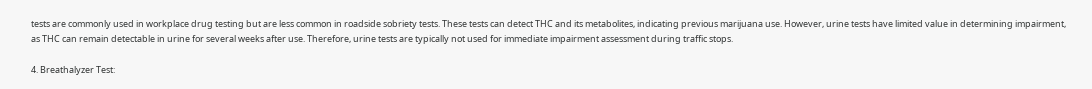tests are commonly used in workplace drug testing but are less common in roadside sobriety tests. These tests can detect THC and its metabolites, indicating previous marijuana use. However, urine tests have limited value in determining impairment, as THC can remain detectable in urine for several weeks after use. Therefore, urine tests are typically not used for immediate impairment assessment during traffic stops.

4. Breathalyzer Test: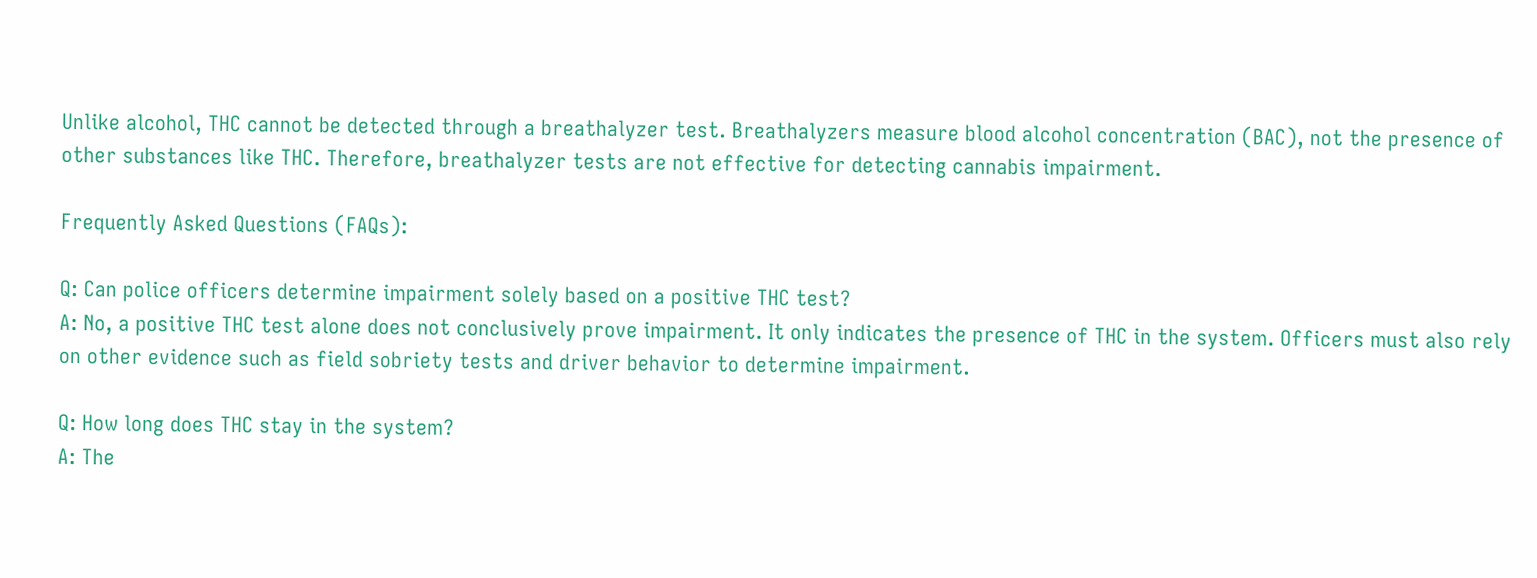Unlike alcohol, THC cannot be detected through a breathalyzer test. Breathalyzers measure blood alcohol concentration (BAC), not the presence of other substances like THC. Therefore, breathalyzer tests are not effective for detecting cannabis impairment.

Frequently Asked Questions (FAQs):

Q: Can police officers determine impairment solely based on a positive THC test?
A: No, a positive THC test alone does not conclusively prove impairment. It only indicates the presence of THC in the system. Officers must also rely on other evidence such as field sobriety tests and driver behavior to determine impairment.

Q: How long does THC stay in the system?
A: The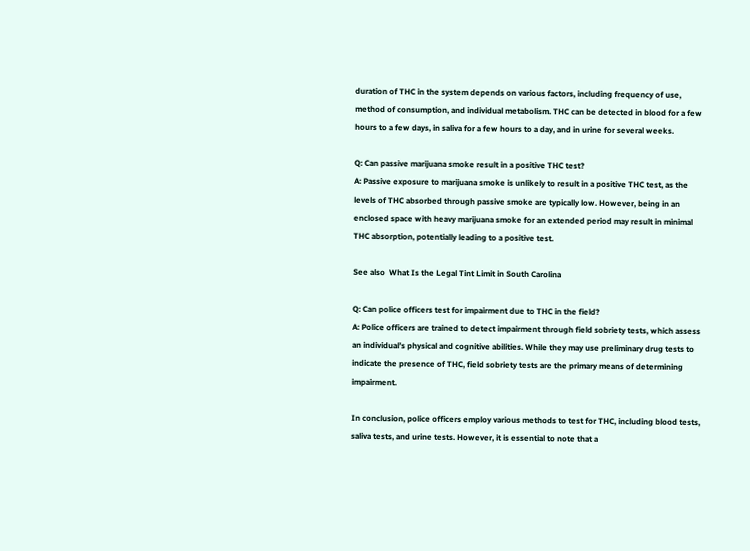duration of THC in the system depends on various factors, including frequency of use, method of consumption, and individual metabolism. THC can be detected in blood for a few hours to a few days, in saliva for a few hours to a day, and in urine for several weeks.

Q: Can passive marijuana smoke result in a positive THC test?
A: Passive exposure to marijuana smoke is unlikely to result in a positive THC test, as the levels of THC absorbed through passive smoke are typically low. However, being in an enclosed space with heavy marijuana smoke for an extended period may result in minimal THC absorption, potentially leading to a positive test.

See also  What Is the Legal Tint Limit in South Carolina

Q: Can police officers test for impairment due to THC in the field?
A: Police officers are trained to detect impairment through field sobriety tests, which assess an individual’s physical and cognitive abilities. While they may use preliminary drug tests to indicate the presence of THC, field sobriety tests are the primary means of determining impairment.

In conclusion, police officers employ various methods to test for THC, including blood tests, saliva tests, and urine tests. However, it is essential to note that a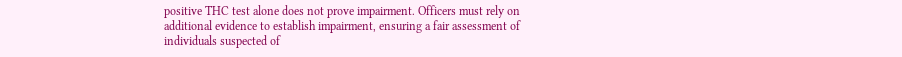positive THC test alone does not prove impairment. Officers must rely on additional evidence to establish impairment, ensuring a fair assessment of individuals suspected of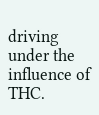driving under the influence of THC.